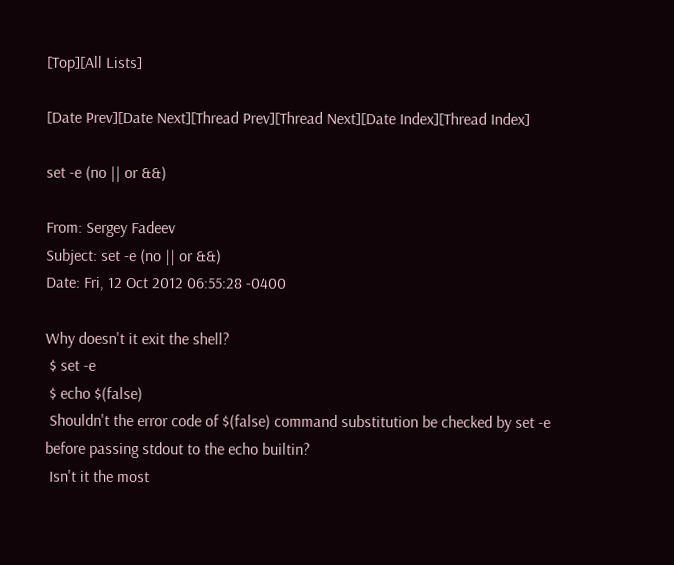[Top][All Lists]

[Date Prev][Date Next][Thread Prev][Thread Next][Date Index][Thread Index]

set -e (no || or &&)

From: Sergey Fadeev
Subject: set -e (no || or &&)
Date: Fri, 12 Oct 2012 06:55:28 -0400

Why doesn't it exit the shell?
 $ set -e
 $ echo $(false)
 Shouldn't the error code of $(false) command substitution be checked by set -e
before passing stdout to the echo builtin?
 Isn't it the most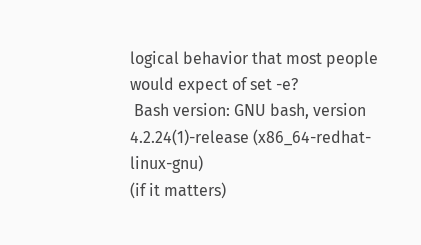logical behavior that most people would expect of set -e?
 Bash version: GNU bash, version 4.2.24(1)-release (x86_64-redhat-linux-gnu)
(if it matters)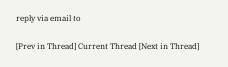reply via email to

[Prev in Thread] Current Thread [Next in Thread]